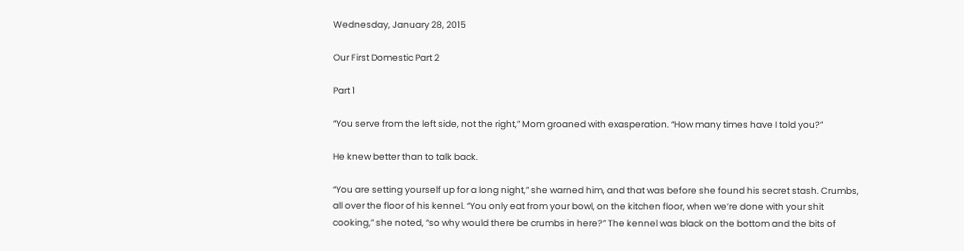Wednesday, January 28, 2015

Our First Domestic Part 2

Part 1

“You serve from the left side, not the right,” Mom groaned with exasperation. “How many times have I told you?”

He knew better than to talk back.

“You are setting yourself up for a long night,” she warned him, and that was before she found his secret stash. Crumbs, all over the floor of his kennel. “You only eat from your bowl, on the kitchen floor, when we’re done with your shit cooking,” she noted, “so why would there be crumbs in here?” The kennel was black on the bottom and the bits of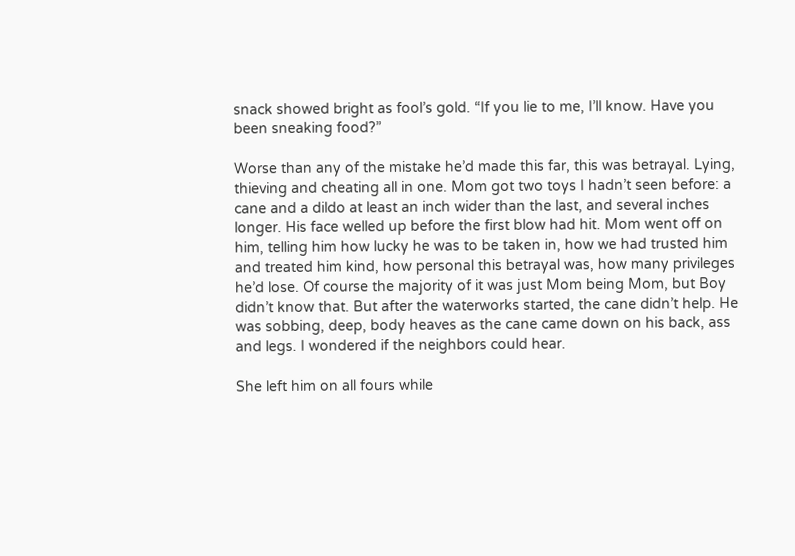snack showed bright as fool’s gold. “If you lie to me, I’ll know. Have you been sneaking food?”

Worse than any of the mistake he’d made this far, this was betrayal. Lying, thieving and cheating all in one. Mom got two toys I hadn’t seen before: a cane and a dildo at least an inch wider than the last, and several inches longer. His face welled up before the first blow had hit. Mom went off on him, telling him how lucky he was to be taken in, how we had trusted him and treated him kind, how personal this betrayal was, how many privileges he’d lose. Of course the majority of it was just Mom being Mom, but Boy didn’t know that. But after the waterworks started, the cane didn’t help. He was sobbing, deep, body heaves as the cane came down on his back, ass and legs. I wondered if the neighbors could hear.

She left him on all fours while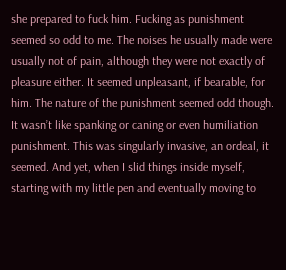she prepared to fuck him. Fucking as punishment seemed so odd to me. The noises he usually made were usually not of pain, although they were not exactly of pleasure either. It seemed unpleasant, if bearable, for him. The nature of the punishment seemed odd though. It wasn’t like spanking or caning or even humiliation punishment. This was singularly invasive, an ordeal, it seemed. And yet, when I slid things inside myself, starting with my little pen and eventually moving to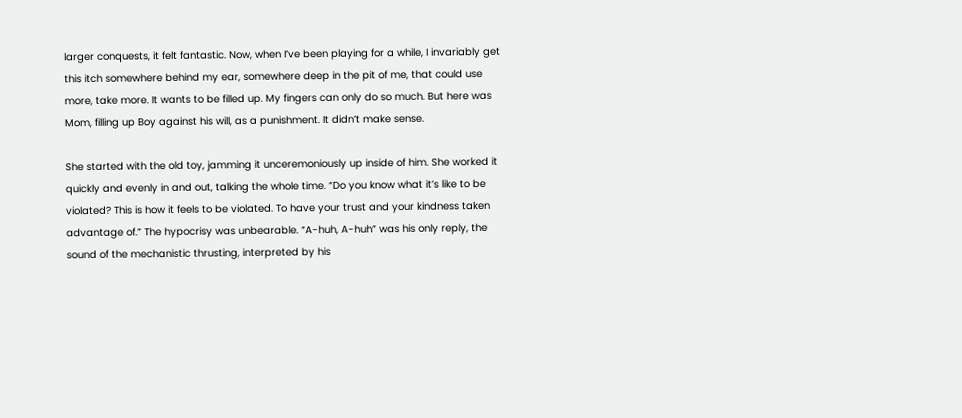larger conquests, it felt fantastic. Now, when I’ve been playing for a while, I invariably get this itch somewhere behind my ear, somewhere deep in the pit of me, that could use more, take more. It wants to be filled up. My fingers can only do so much. But here was Mom, filling up Boy against his will, as a punishment. It didn’t make sense.

She started with the old toy, jamming it unceremoniously up inside of him. She worked it quickly and evenly in and out, talking the whole time. “Do you know what it’s like to be violated? This is how it feels to be violated. To have your trust and your kindness taken advantage of.” The hypocrisy was unbearable. “A-huh, A-huh” was his only reply, the sound of the mechanistic thrusting, interpreted by his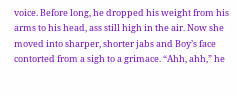voice. Before long, he dropped his weight from his arms to his head, ass still high in the air. Now she moved into sharper, shorter jabs and Boy’s face contorted from a sigh to a grimace. “Ahh, ahh,” he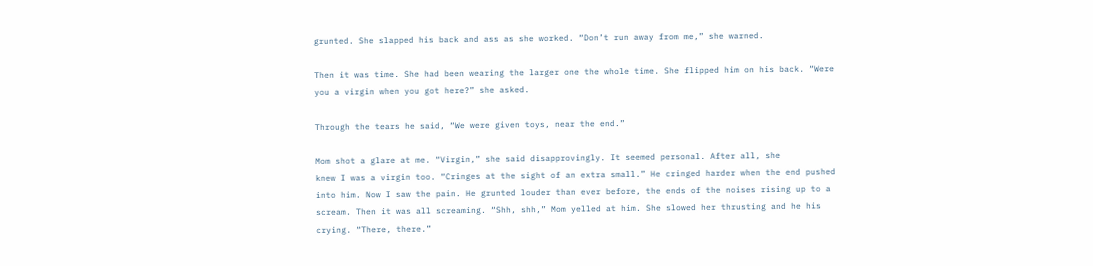grunted. She slapped his back and ass as she worked. “Don’t run away from me,” she warned.

Then it was time. She had been wearing the larger one the whole time. She flipped him on his back. “Were you a virgin when you got here?” she asked.

Through the tears he said, “We were given toys, near the end.”

Mom shot a glare at me. “Virgin,” she said disapprovingly. It seemed personal. After all, she
knew I was a virgin too. “Cringes at the sight of an extra small.” He cringed harder when the end pushed into him. Now I saw the pain. He grunted louder than ever before, the ends of the noises rising up to a scream. Then it was all screaming. “Shh, shh,” Mom yelled at him. She slowed her thrusting and he his crying. “There, there.”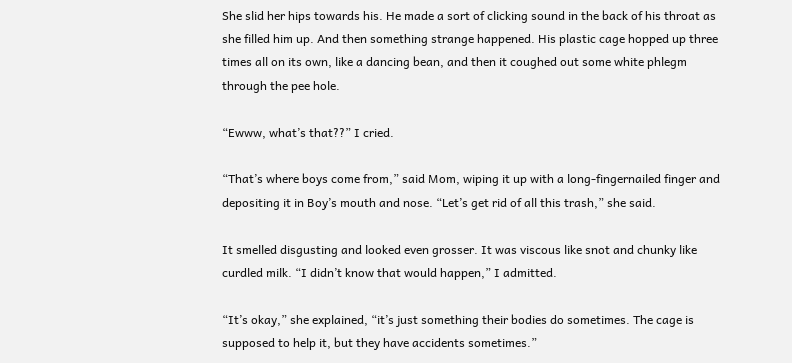She slid her hips towards his. He made a sort of clicking sound in the back of his throat as she filled him up. And then something strange happened. His plastic cage hopped up three times all on its own, like a dancing bean, and then it coughed out some white phlegm through the pee hole.

“Ewww, what’s that??” I cried.

“That’s where boys come from,” said Mom, wiping it up with a long-fingernailed finger and depositing it in Boy’s mouth and nose. “Let’s get rid of all this trash,” she said.

It smelled disgusting and looked even grosser. It was viscous like snot and chunky like curdled milk. “I didn’t know that would happen,” I admitted.

“It’s okay,” she explained, “it’s just something their bodies do sometimes. The cage is supposed to help it, but they have accidents sometimes.”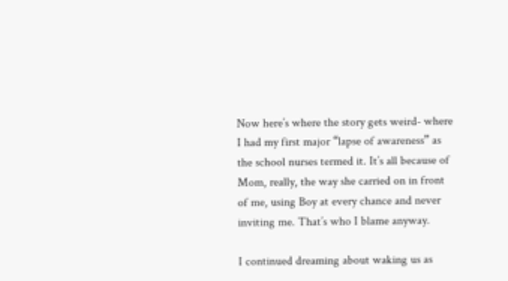Now here’s where the story gets weird- where I had my first major “lapse of awareness” as the school nurses termed it. It’s all because of Mom, really, the way she carried on in front of me, using Boy at every chance and never inviting me. That’s who I blame anyway.

I continued dreaming about waking us as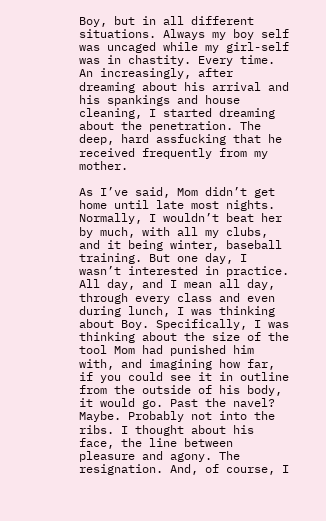Boy, but in all different situations. Always my boy self was uncaged while my girl-self was in chastity. Every time. An increasingly, after dreaming about his arrival and his spankings and house cleaning, I started dreaming about the penetration. The deep, hard assfucking that he received frequently from my mother.

As I’ve said, Mom didn’t get home until late most nights. Normally, I wouldn’t beat her by much, with all my clubs, and it being winter, baseball training. But one day, I wasn’t interested in practice. All day, and I mean all day, through every class and even during lunch, I was thinking about Boy. Specifically, I was thinking about the size of the tool Mom had punished him with, and imagining how far, if you could see it in outline from the outside of his body, it would go. Past the navel? Maybe. Probably not into the ribs. I thought about his face, the line between pleasure and agony. The resignation. And, of course, I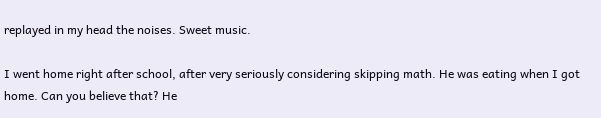replayed in my head the noises. Sweet music.

I went home right after school, after very seriously considering skipping math. He was eating when I got home. Can you believe that? He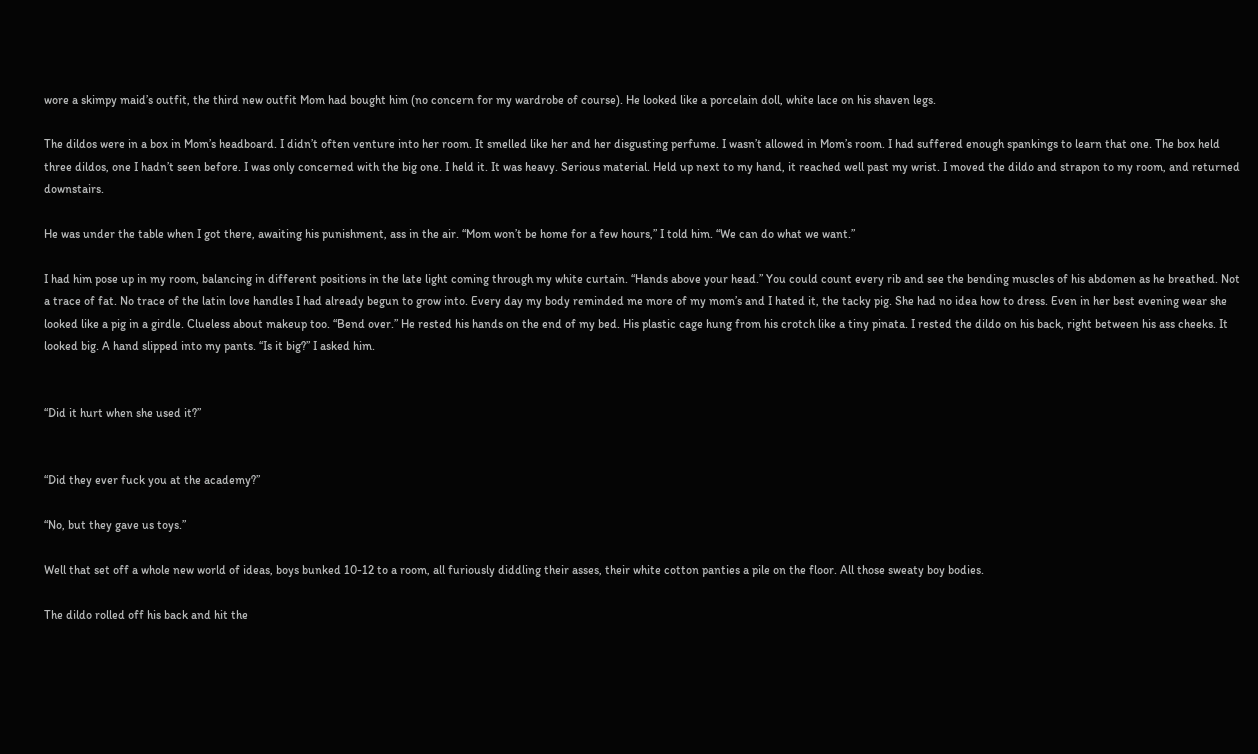wore a skimpy maid’s outfit, the third new outfit Mom had bought him (no concern for my wardrobe of course). He looked like a porcelain doll, white lace on his shaven legs.

The dildos were in a box in Mom’s headboard. I didn’t often venture into her room. It smelled like her and her disgusting perfume. I wasn’t allowed in Mom’s room. I had suffered enough spankings to learn that one. The box held three dildos, one I hadn’t seen before. I was only concerned with the big one. I held it. It was heavy. Serious material. Held up next to my hand, it reached well past my wrist. I moved the dildo and strapon to my room, and returned downstairs.

He was under the table when I got there, awaiting his punishment, ass in the air. “Mom won’t be home for a few hours,” I told him. “We can do what we want.”

I had him pose up in my room, balancing in different positions in the late light coming through my white curtain. “Hands above your head.” You could count every rib and see the bending muscles of his abdomen as he breathed. Not a trace of fat. No trace of the latin love handles I had already begun to grow into. Every day my body reminded me more of my mom’s and I hated it, the tacky pig. She had no idea how to dress. Even in her best evening wear she looked like a pig in a girdle. Clueless about makeup too. “Bend over.” He rested his hands on the end of my bed. His plastic cage hung from his crotch like a tiny pinata. I rested the dildo on his back, right between his ass cheeks. It looked big. A hand slipped into my pants. “Is it big?” I asked him.


“Did it hurt when she used it?”


“Did they ever fuck you at the academy?”

“No, but they gave us toys.”

Well that set off a whole new world of ideas, boys bunked 10-12 to a room, all furiously diddling their asses, their white cotton panties a pile on the floor. All those sweaty boy bodies.

The dildo rolled off his back and hit the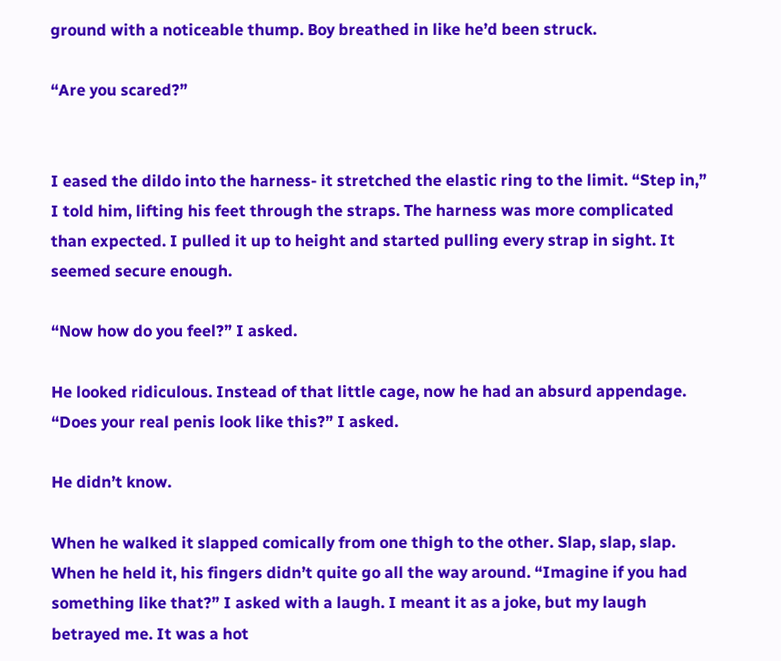ground with a noticeable thump. Boy breathed in like he’d been struck.

“Are you scared?”


I eased the dildo into the harness- it stretched the elastic ring to the limit. “Step in,” I told him, lifting his feet through the straps. The harness was more complicated than expected. I pulled it up to height and started pulling every strap in sight. It seemed secure enough.

“Now how do you feel?” I asked.

He looked ridiculous. Instead of that little cage, now he had an absurd appendage. “Does your real penis look like this?” I asked.

He didn’t know.

When he walked it slapped comically from one thigh to the other. Slap, slap, slap. When he held it, his fingers didn’t quite go all the way around. “Imagine if you had something like that?” I asked with a laugh. I meant it as a joke, but my laugh betrayed me. It was a hot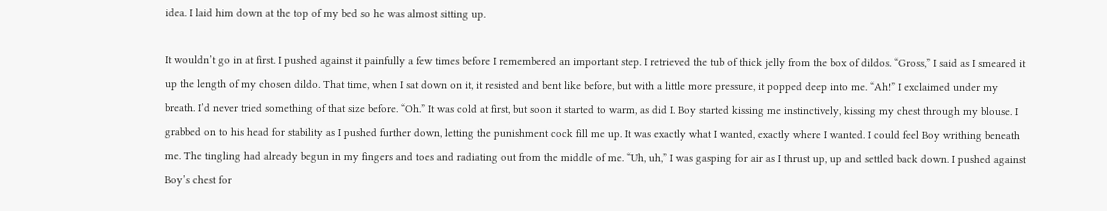idea. I laid him down at the top of my bed so he was almost sitting up.

It wouldn’t go in at first. I pushed against it painfully a few times before I remembered an important step. I retrieved the tub of thick jelly from the box of dildos. “Gross,” I said as I smeared it up the length of my chosen dildo. That time, when I sat down on it, it resisted and bent like before, but with a little more pressure, it popped deep into me. “Ah!” I exclaimed under my breath. I’d never tried something of that size before. “Oh.” It was cold at first, but soon it started to warm, as did I. Boy started kissing me instinctively, kissing my chest through my blouse. I grabbed on to his head for stability as I pushed further down, letting the punishment cock fill me up. It was exactly what I wanted, exactly where I wanted. I could feel Boy writhing beneath me. The tingling had already begun in my fingers and toes and radiating out from the middle of me. “Uh, uh,” I was gasping for air as I thrust up, up and settled back down. I pushed against Boy’s chest for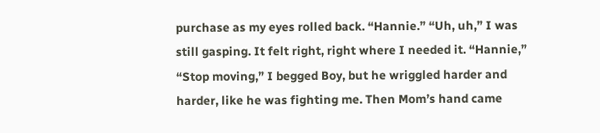purchase as my eyes rolled back. “Hannie.” “Uh, uh,” I was still gasping. It felt right, right where I needed it. “Hannie,” “Stop moving,” I begged Boy, but he wriggled harder and harder, like he was fighting me. Then Mom’s hand came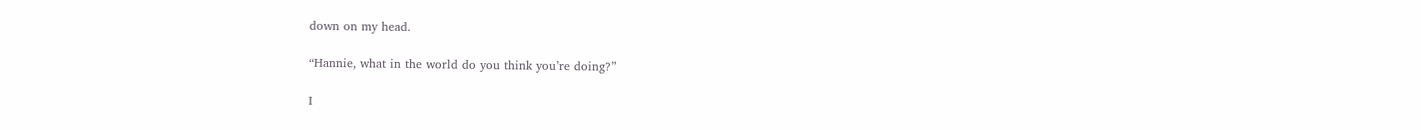down on my head.

“Hannie, what in the world do you think you’re doing?”

I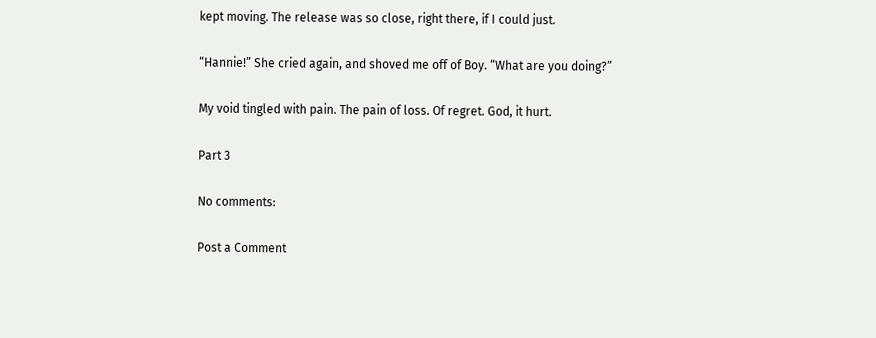kept moving. The release was so close, right there, if I could just.

“Hannie!” She cried again, and shoved me off of Boy. “What are you doing?”

My void tingled with pain. The pain of loss. Of regret. God, it hurt.

Part 3

No comments:

Post a Comment